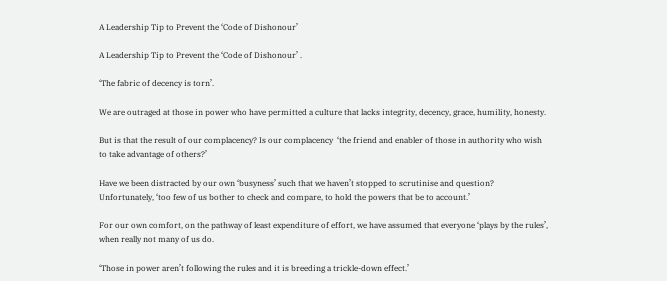A Leadership Tip to Prevent the ‘Code of Dishonour’

A Leadership Tip to Prevent the ‘Code of Dishonour’ .

‘The fabric of decency is torn’.

We are outraged at those in power who have permitted a culture that lacks integrity, decency, grace, humility, honesty.

But is that the result of our complacency? Is our complacency  ‘the friend and enabler of those in authority who wish to take advantage of others?’

Have we been distracted by our own ‘busyness’ such that we haven’t stopped to scrutinise and question? Unfortunately, ‘too few of us bother to check and compare, to hold the powers that be to account.’

For our own comfort, on the pathway of least expenditure of effort, we have assumed that everyone ‘plays by the rules’, when really not many of us do.

‘Those in power aren’t following the rules and it is breeding a trickle-down effect.’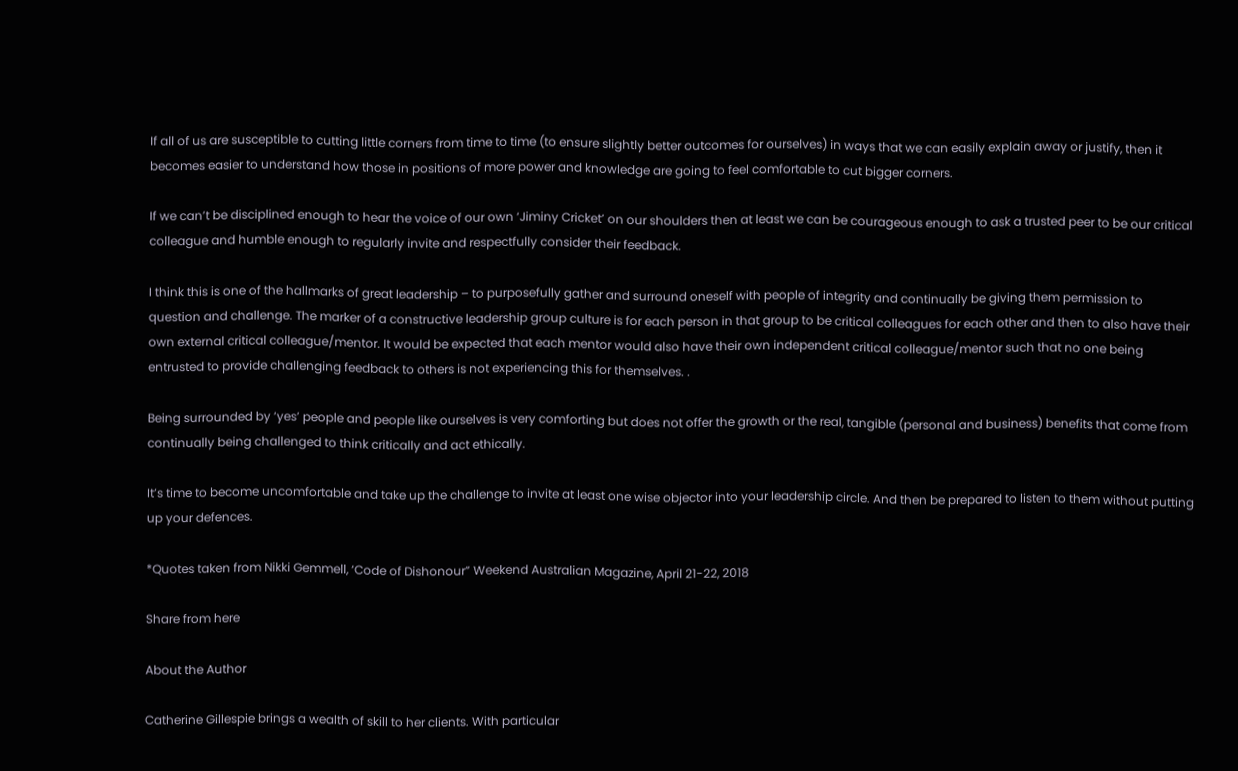If all of us are susceptible to cutting little corners from time to time (to ensure slightly better outcomes for ourselves) in ways that we can easily explain away or justify, then it becomes easier to understand how those in positions of more power and knowledge are going to feel comfortable to cut bigger corners.

If we can’t be disciplined enough to hear the voice of our own ‘Jiminy Cricket’ on our shoulders then at least we can be courageous enough to ask a trusted peer to be our critical colleague and humble enough to regularly invite and respectfully consider their feedback.

I think this is one of the hallmarks of great leadership – to purposefully gather and surround oneself with people of integrity and continually be giving them permission to question and challenge. The marker of a constructive leadership group culture is for each person in that group to be critical colleagues for each other and then to also have their own external critical colleague/mentor. It would be expected that each mentor would also have their own independent critical colleague/mentor such that no one being entrusted to provide challenging feedback to others is not experiencing this for themselves. .

Being surrounded by ‘yes’ people and people like ourselves is very comforting but does not offer the growth or the real, tangible (personal and business) benefits that come from continually being challenged to think critically and act ethically.

It’s time to become uncomfortable and take up the challenge to invite at least one wise objector into your leadership circle. And then be prepared to listen to them without putting up your defences.

*Quotes taken from Nikki Gemmell, ‘Code of Dishonour” Weekend Australian Magazine, April 21-22, 2018

Share from here

About the Author

Catherine Gillespie brings a wealth of skill to her clients. With particular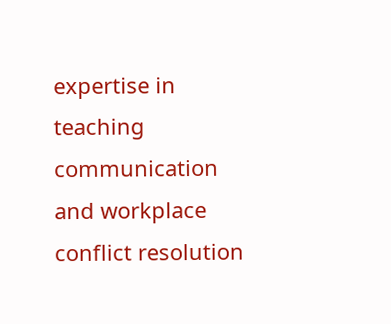expertise in teaching communication and workplace conflict resolution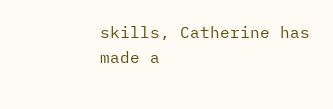skills, Catherine has made a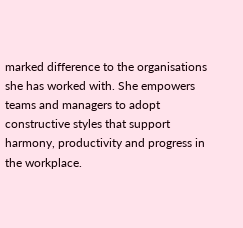marked difference to the organisations she has worked with. She empowers teams and managers to adopt constructive styles that support harmony, productivity and progress in the workplace.